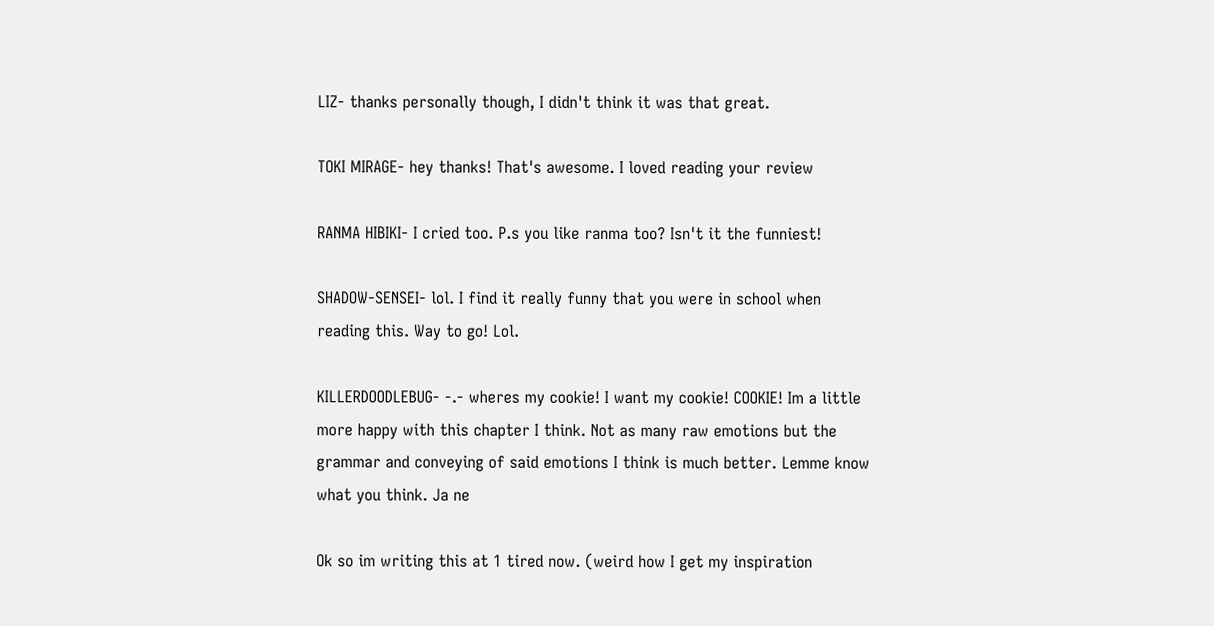LIZ- thanks personally though, I didn't think it was that great.

TOKI MIRAGE- hey thanks! That's awesome. I loved reading your review

RANMA HIBIKI- I cried too. P.s you like ranma too? Isn't it the funniest!

SHADOW-SENSEI- lol. I find it really funny that you were in school when reading this. Way to go! Lol.

KILLERDOODLEBUG- -.- wheres my cookie! I want my cookie! COOKIE! Im a little more happy with this chapter I think. Not as many raw emotions but the grammar and conveying of said emotions I think is much better. Lemme know what you think. Ja ne

Ok so im writing this at 1 tired now. (weird how I get my inspiration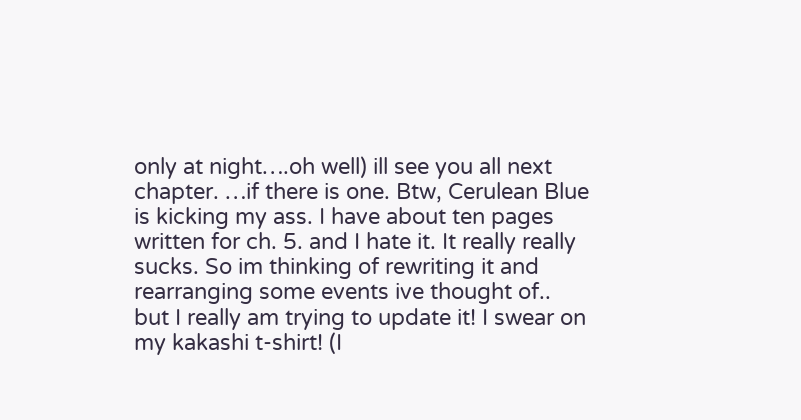only at night….oh well) ill see you all next chapter. …if there is one. Btw, Cerulean Blue is kicking my ass. I have about ten pages written for ch. 5. and I hate it. It really really sucks. So im thinking of rewriting it and rearranging some events ive thought of.. but I really am trying to update it! I swear on my kakashi t-shirt! (I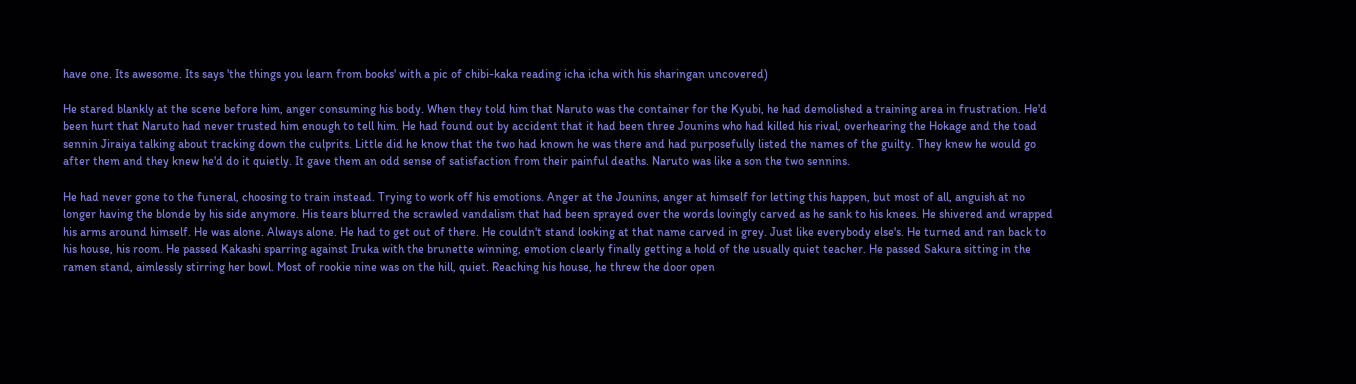have one. Its awesome. Its says 'the things you learn from books' with a pic of chibi-kaka reading icha icha with his sharingan uncovered)

He stared blankly at the scene before him, anger consuming his body. When they told him that Naruto was the container for the Kyubi, he had demolished a training area in frustration. He'd been hurt that Naruto had never trusted him enough to tell him. He had found out by accident that it had been three Jounins who had killed his rival, overhearing the Hokage and the toad sennin Jiraiya talking about tracking down the culprits. Little did he know that the two had known he was there and had purposefully listed the names of the guilty. They knew he would go after them and they knew he'd do it quietly. It gave them an odd sense of satisfaction from their painful deaths. Naruto was like a son the two sennins.

He had never gone to the funeral, choosing to train instead. Trying to work off his emotions. Anger at the Jounins, anger at himself for letting this happen, but most of all, anguish at no longer having the blonde by his side anymore. His tears blurred the scrawled vandalism that had been sprayed over the words lovingly carved as he sank to his knees. He shivered and wrapped his arms around himself. He was alone. Always alone. He had to get out of there. He couldn't stand looking at that name carved in grey. Just like everybody else's. He turned and ran back to his house, his room. He passed Kakashi sparring against Iruka with the brunette winning, emotion clearly finally getting a hold of the usually quiet teacher. He passed Sakura sitting in the ramen stand, aimlessly stirring her bowl. Most of rookie nine was on the hill, quiet. Reaching his house, he threw the door open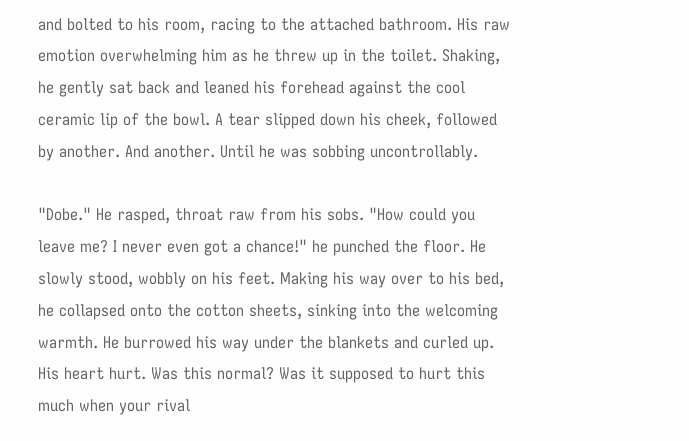and bolted to his room, racing to the attached bathroom. His raw emotion overwhelming him as he threw up in the toilet. Shaking, he gently sat back and leaned his forehead against the cool ceramic lip of the bowl. A tear slipped down his cheek, followed by another. And another. Until he was sobbing uncontrollably.

"Dobe." He rasped, throat raw from his sobs. "How could you leave me? I never even got a chance!" he punched the floor. He slowly stood, wobbly on his feet. Making his way over to his bed, he collapsed onto the cotton sheets, sinking into the welcoming warmth. He burrowed his way under the blankets and curled up. His heart hurt. Was this normal? Was it supposed to hurt this much when your rival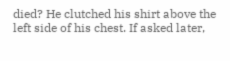died? He clutched his shirt above the left side of his chest. If asked later,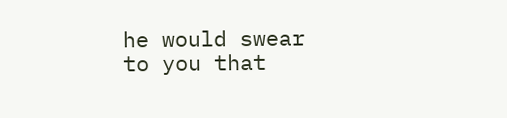he would swear to you that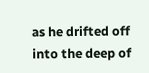as he drifted off into the deep of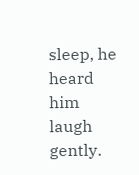sleep, he heard him laugh gently.